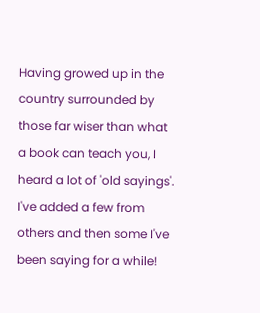Having growed up in the country surrounded by those far wiser than what a book can teach you, I heard a lot of 'old sayings'. I've added a few from others and then some I've been saying for a while!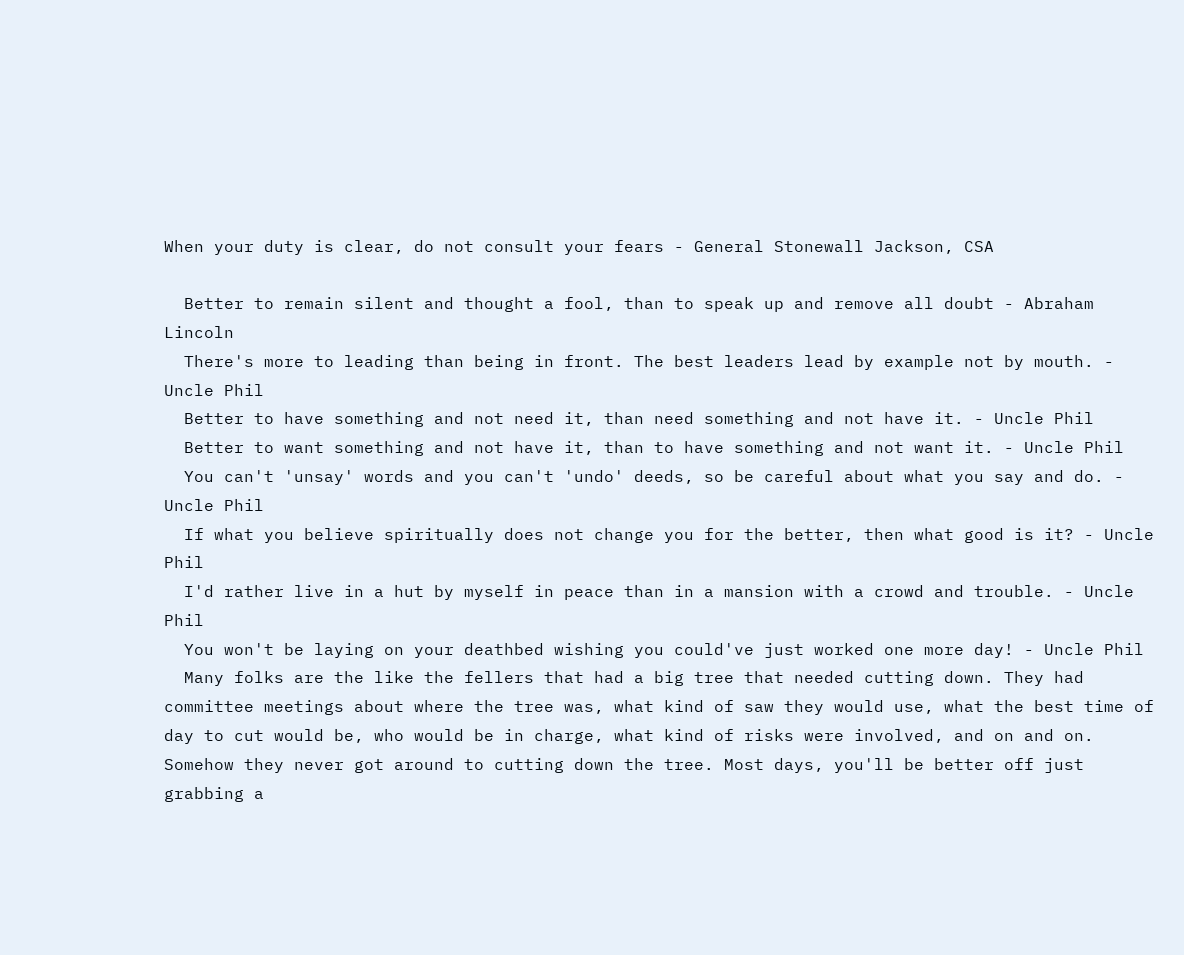When your duty is clear, do not consult your fears - General Stonewall Jackson, CSA

  Better to remain silent and thought a fool, than to speak up and remove all doubt - Abraham Lincoln
  There's more to leading than being in front. The best leaders lead by example not by mouth. - Uncle Phil
  Better to have something and not need it, than need something and not have it. - Uncle Phil
  Better to want something and not have it, than to have something and not want it. - Uncle Phil
  You can't 'unsay' words and you can't 'undo' deeds, so be careful about what you say and do. - Uncle Phil
  If what you believe spiritually does not change you for the better, then what good is it? - Uncle Phil
  I'd rather live in a hut by myself in peace than in a mansion with a crowd and trouble. - Uncle Phil
  You won't be laying on your deathbed wishing you could've just worked one more day! - Uncle Phil
  Many folks are the like the fellers that had a big tree that needed cutting down. They had committee meetings about where the tree was, what kind of saw they would use, what the best time of day to cut would be, who would be in charge, what kind of risks were involved, and on and on. Somehow they never got around to cutting down the tree. Most days, you'll be better off just grabbing a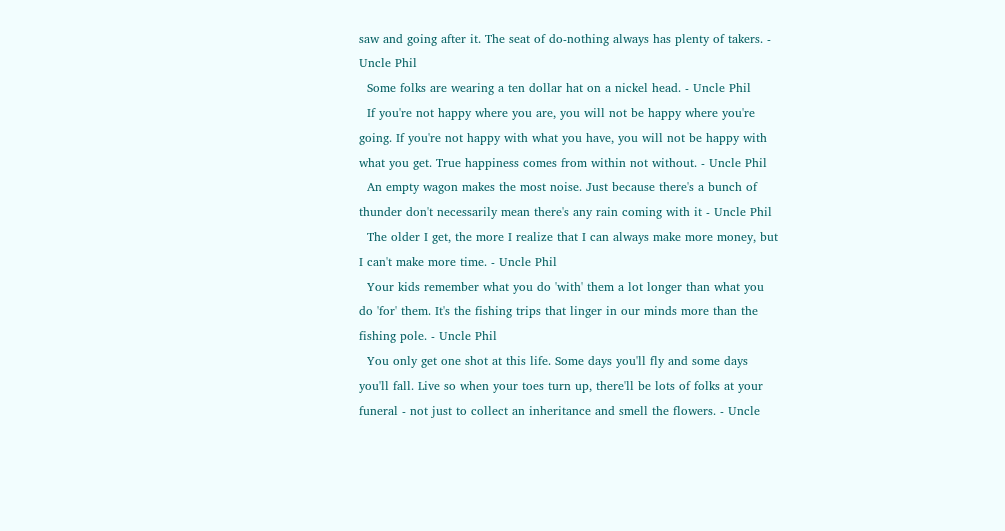saw and going after it. The seat of do-nothing always has plenty of takers. - Uncle Phil
  Some folks are wearing a ten dollar hat on a nickel head. - Uncle Phil
  If you're not happy where you are, you will not be happy where you're going. If you're not happy with what you have, you will not be happy with what you get. True happiness comes from within not without. - Uncle Phil
  An empty wagon makes the most noise. Just because there's a bunch of thunder don't necessarily mean there's any rain coming with it - Uncle Phil
  The older I get, the more I realize that I can always make more money, but I can't make more time. - Uncle Phil
  Your kids remember what you do 'with' them a lot longer than what you do 'for' them. It's the fishing trips that linger in our minds more than the fishing pole. - Uncle Phil
  You only get one shot at this life. Some days you'll fly and some days you'll fall. Live so when your toes turn up, there'll be lots of folks at your funeral - not just to collect an inheritance and smell the flowers. - Uncle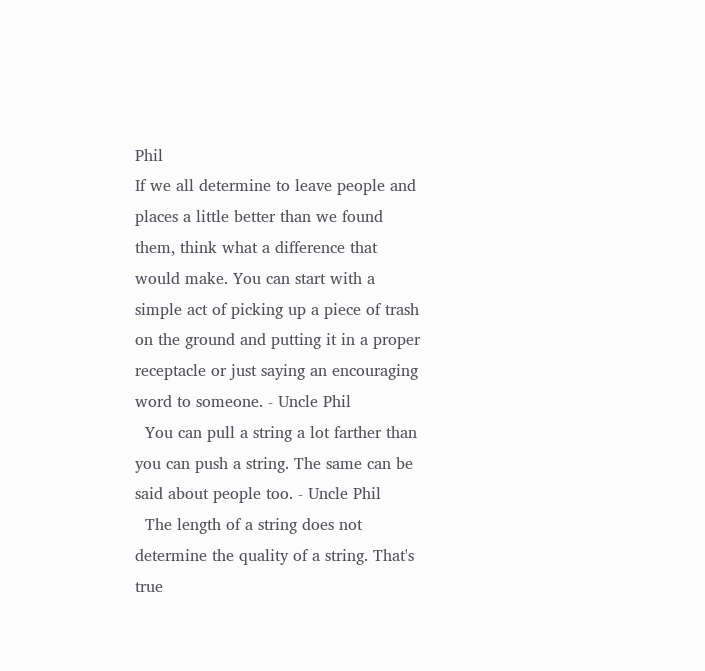Phil
If we all determine to leave people and places a little better than we found them, think what a difference that would make. You can start with a simple act of picking up a piece of trash on the ground and putting it in a proper receptacle or just saying an encouraging word to someone. - Uncle Phil
  You can pull a string a lot farther than you can push a string. The same can be said about people too. - Uncle Phil
  The length of a string does not determine the quality of a string. That's true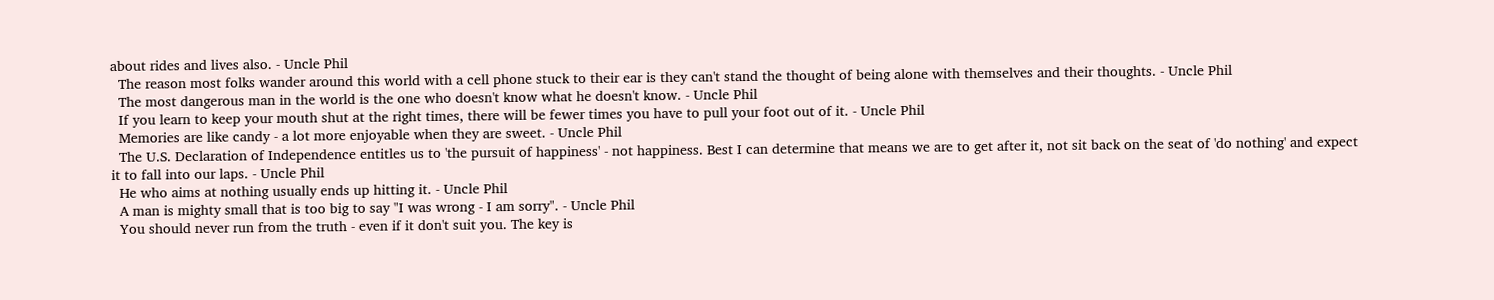about rides and lives also. - Uncle Phil
  The reason most folks wander around this world with a cell phone stuck to their ear is they can't stand the thought of being alone with themselves and their thoughts. - Uncle Phil
  The most dangerous man in the world is the one who doesn't know what he doesn't know. - Uncle Phil
  If you learn to keep your mouth shut at the right times, there will be fewer times you have to pull your foot out of it. - Uncle Phil
  Memories are like candy - a lot more enjoyable when they are sweet. - Uncle Phil
  The U.S. Declaration of Independence entitles us to 'the pursuit of happiness' - not happiness. Best I can determine that means we are to get after it, not sit back on the seat of 'do nothing' and expect it to fall into our laps. - Uncle Phil
  He who aims at nothing usually ends up hitting it. - Uncle Phil
  A man is mighty small that is too big to say "I was wrong - I am sorry". - Uncle Phil
  You should never run from the truth - even if it don't suit you. The key is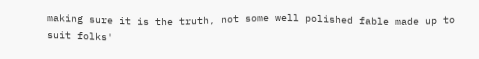making sure it is the truth, not some well polished fable made up to suit folks'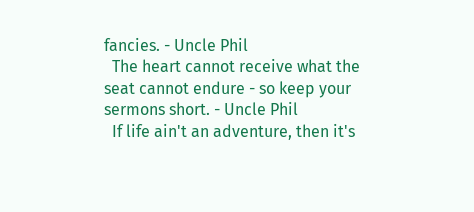fancies. - Uncle Phil
  The heart cannot receive what the seat cannot endure - so keep your sermons short. - Uncle Phil
  If life ain't an adventure, then it's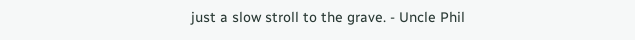just a slow stroll to the grave. - Uncle Phil